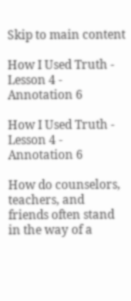Skip to main content

How I Used Truth - Lesson 4 - Annotation 6

How I Used Truth - Lesson 4 - Annotation 6

How do counselors, teachers, and friends often stand in the way of a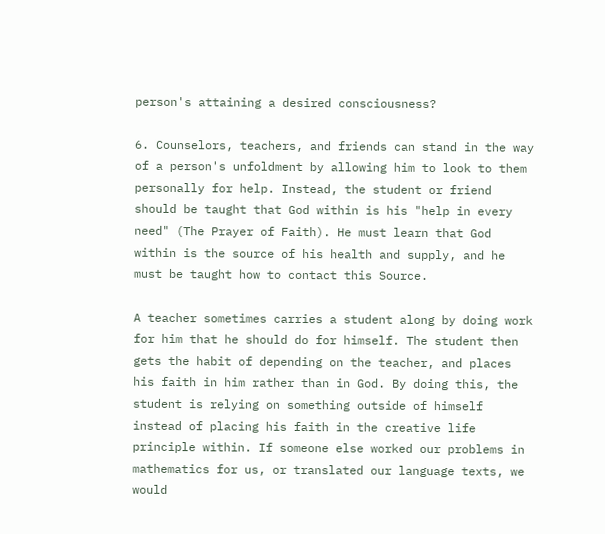person's attaining a desired consciousness?

6. Counselors, teachers, and friends can stand in the way of a person's unfoldment by allowing him to look to them personally for help. Instead, the student or friend should be taught that God within is his "help in every need" (The Prayer of Faith). He must learn that God within is the source of his health and supply, and he must be taught how to contact this Source.

A teacher sometimes carries a student along by doing work for him that he should do for himself. The student then gets the habit of depending on the teacher, and places his faith in him rather than in God. By doing this, the student is relying on something outside of himself instead of placing his faith in the creative life principle within. If someone else worked our problems in mathematics for us, or translated our language texts, we would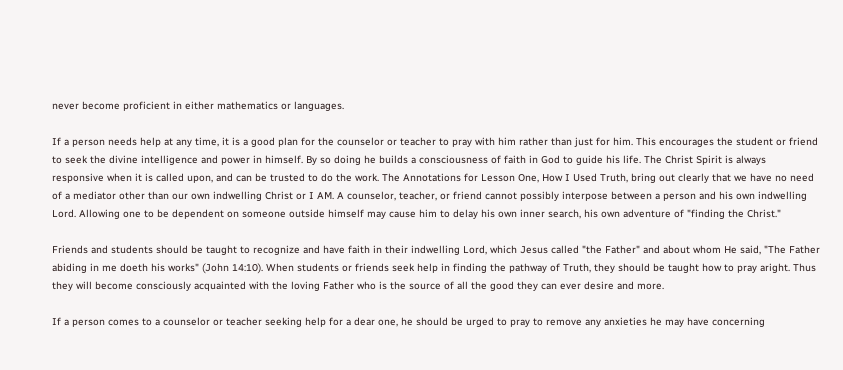never become proficient in either mathematics or languages.

If a person needs help at any time, it is a good plan for the counselor or teacher to pray with him rather than just for him. This encourages the student or friend to seek the divine intelligence and power in himself. By so doing he builds a consciousness of faith in God to guide his life. The Christ Spirit is always responsive when it is called upon, and can be trusted to do the work. The Annotations for Lesson One, How I Used Truth, bring out clearly that we have no need of a mediator other than our own indwelling Christ or I AM. A counselor, teacher, or friend cannot possibly interpose between a person and his own indwelling Lord. Allowing one to be dependent on someone outside himself may cause him to delay his own inner search, his own adventure of "finding the Christ."

Friends and students should be taught to recognize and have faith in their indwelling Lord, which Jesus called "the Father" and about whom He said, "The Father abiding in me doeth his works" (John 14:10). When students or friends seek help in finding the pathway of Truth, they should be taught how to pray aright. Thus they will become consciously acquainted with the loving Father who is the source of all the good they can ever desire and more.

If a person comes to a counselor or teacher seeking help for a dear one, he should be urged to pray to remove any anxieties he may have concerning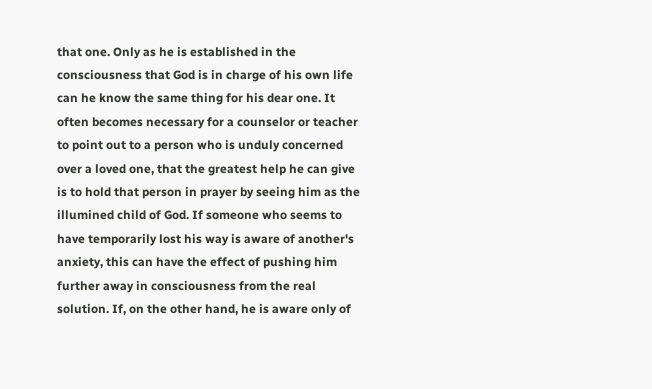that one. Only as he is established in the consciousness that God is in charge of his own life can he know the same thing for his dear one. It often becomes necessary for a counselor or teacher to point out to a person who is unduly concerned over a loved one, that the greatest help he can give is to hold that person in prayer by seeing him as the illumined child of God. If someone who seems to have temporarily lost his way is aware of another's anxiety, this can have the effect of pushing him further away in consciousness from the real solution. If, on the other hand, he is aware only of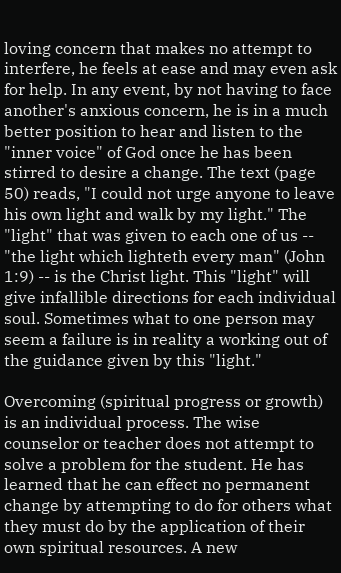loving concern that makes no attempt to interfere, he feels at ease and may even ask for help. In any event, by not having to face another's anxious concern, he is in a much better position to hear and listen to the "inner voice" of God once he has been stirred to desire a change. The text (page 50) reads, "I could not urge anyone to leave his own light and walk by my light." The "light" that was given to each one of us -- "the light which lighteth every man" (John 1:9) -- is the Christ light. This "light" will give infallible directions for each individual soul. Sometimes what to one person may seem a failure is in reality a working out of the guidance given by this "light."

Overcoming (spiritual progress or growth) is an individual process. The wise counselor or teacher does not attempt to solve a problem for the student. He has learned that he can effect no permanent change by attempting to do for others what they must do by the application of their own spiritual resources. A new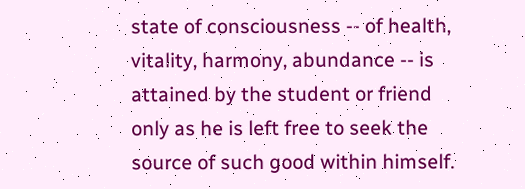state of consciousness -- of health, vitality, harmony, abundance -- is attained by the student or friend only as he is left free to seek the source of such good within himself.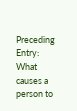Preceding Entry: What causes a person to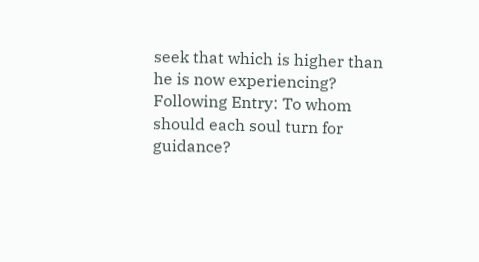seek that which is higher than he is now experiencing?
Following Entry: To whom should each soul turn for guidance?